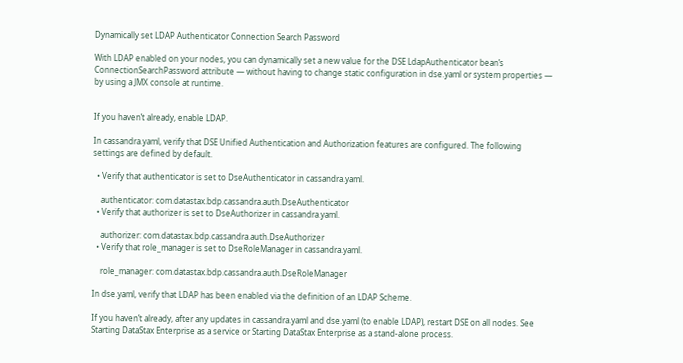Dynamically set LDAP Authenticator Connection Search Password

With LDAP enabled on your nodes, you can dynamically set a new value for the DSE LdapAuthenticator bean’s ConnectionSearchPassword attribute — without having to change static configuration in dse.yaml or system properties — by using a JMX console at runtime.


If you haven’t already, enable LDAP.

In cassandra.yaml, verify that DSE Unified Authentication and Authorization features are configured. The following settings are defined by default.

  • Verify that authenticator is set to DseAuthenticator in cassandra.yaml.

    authenticator: com.datastax.bdp.cassandra.auth.DseAuthenticator
  • Verify that authorizer is set to DseAuthorizer in cassandra.yaml.

    authorizer: com.datastax.bdp.cassandra.auth.DseAuthorizer
  • Verify that role_manager is set to DseRoleManager in cassandra.yaml.

    role_manager: com.datastax.bdp.cassandra.auth.DseRoleManager

In dse.yaml, verify that LDAP has been enabled via the definition of an LDAP Scheme.

If you haven’t already, after any updates in cassandra.yaml and dse.yaml (to enable LDAP), restart DSE on all nodes. See Starting DataStax Enterprise as a service or Starting DataStax Enterprise as a stand-alone process.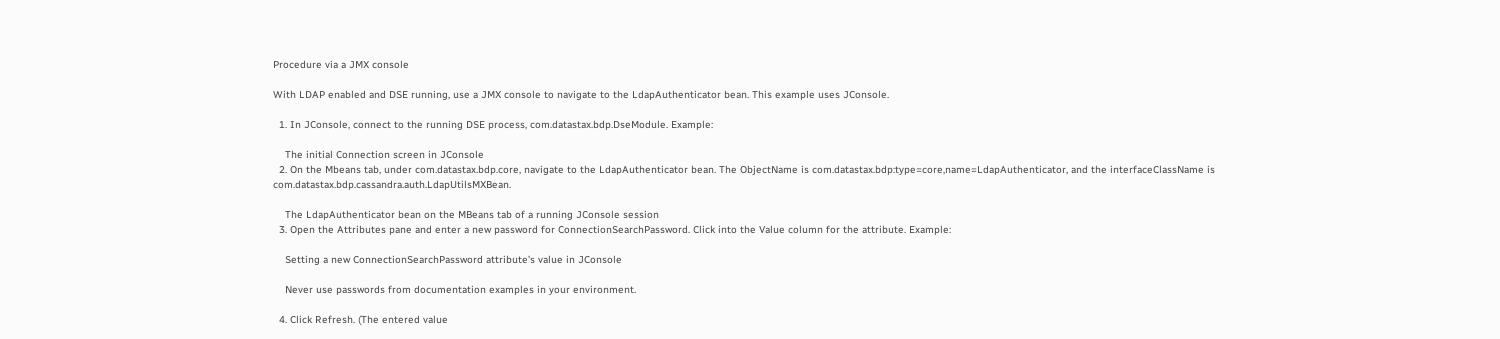Procedure via a JMX console

With LDAP enabled and DSE running, use a JMX console to navigate to the LdapAuthenticator bean. This example uses JConsole.

  1. In JConsole, connect to the running DSE process, com.datastax.bdp.DseModule. Example:

    The initial Connection screen in JConsole
  2. On the Mbeans tab, under com.datastax.bdp.core, navigate to the LdapAuthenticator bean. The ObjectName is com.datastax.bdp:type=core,name=LdapAuthenticator, and the interfaceClassName is com.datastax.bdp.cassandra.auth.LdapUtilsMXBean.

    The LdapAuthenticator bean on the MBeans tab of a running JConsole session
  3. Open the Attributes pane and enter a new password for ConnectionSearchPassword. Click into the Value column for the attribute. Example:

    Setting a new ConnectionSearchPassword attribute’s value in JConsole

    Never use passwords from documentation examples in your environment.

  4. Click Refresh. (The entered value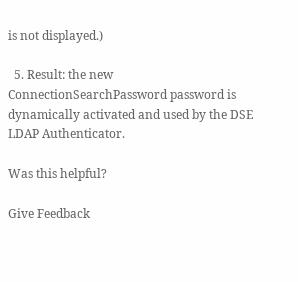is not displayed.)

  5. Result: the new ConnectionSearchPassword password is dynamically activated and used by the DSE LDAP Authenticator.

Was this helpful?

Give Feedback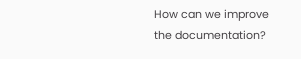How can we improve the documentation?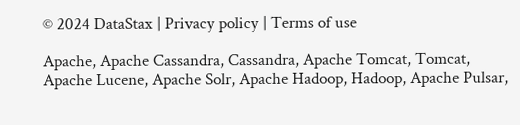© 2024 DataStax | Privacy policy | Terms of use

Apache, Apache Cassandra, Cassandra, Apache Tomcat, Tomcat, Apache Lucene, Apache Solr, Apache Hadoop, Hadoop, Apache Pulsar,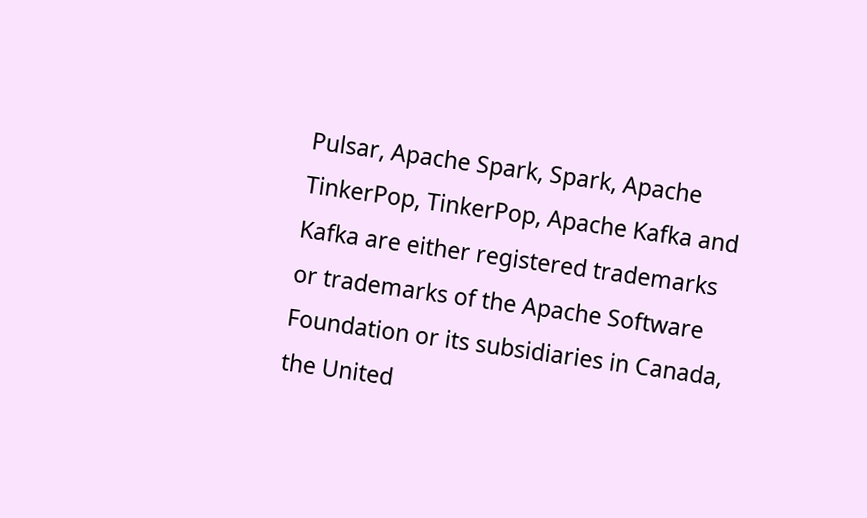Pulsar, Apache Spark, Spark, Apache TinkerPop, TinkerPop, Apache Kafka and Kafka are either registered trademarks or trademarks of the Apache Software Foundation or its subsidiaries in Canada, the United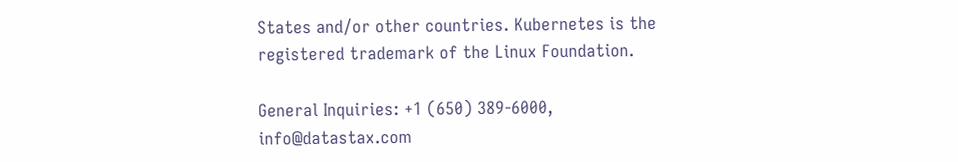States and/or other countries. Kubernetes is the registered trademark of the Linux Foundation.

General Inquiries: +1 (650) 389-6000, info@datastax.com